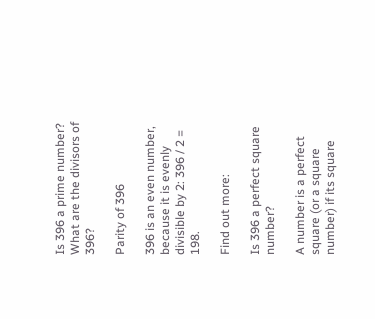Is 396 a prime number? What are the divisors of 396?

Parity of 396

396 is an even number, because it is evenly divisible by 2: 396 / 2 = 198.

Find out more:

Is 396 a perfect square number?

A number is a perfect square (or a square number) if its square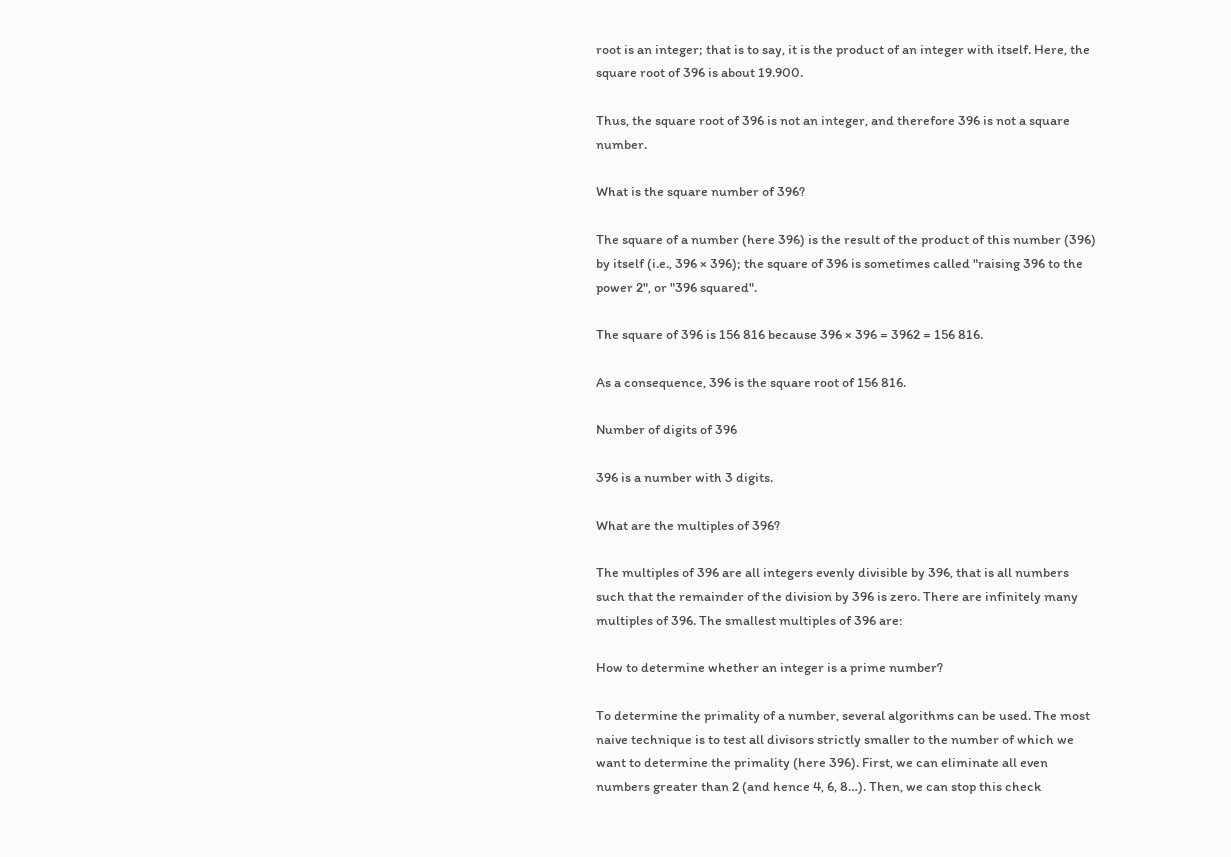root is an integer; that is to say, it is the product of an integer with itself. Here, the square root of 396 is about 19.900.

Thus, the square root of 396 is not an integer, and therefore 396 is not a square number.

What is the square number of 396?

The square of a number (here 396) is the result of the product of this number (396) by itself (i.e., 396 × 396); the square of 396 is sometimes called "raising 396 to the power 2", or "396 squared".

The square of 396 is 156 816 because 396 × 396 = 3962 = 156 816.

As a consequence, 396 is the square root of 156 816.

Number of digits of 396

396 is a number with 3 digits.

What are the multiples of 396?

The multiples of 396 are all integers evenly divisible by 396, that is all numbers such that the remainder of the division by 396 is zero. There are infinitely many multiples of 396. The smallest multiples of 396 are:

How to determine whether an integer is a prime number?

To determine the primality of a number, several algorithms can be used. The most naive technique is to test all divisors strictly smaller to the number of which we want to determine the primality (here 396). First, we can eliminate all even numbers greater than 2 (and hence 4, 6, 8…). Then, we can stop this check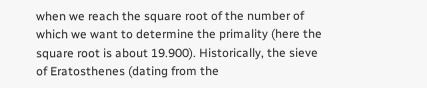when we reach the square root of the number of which we want to determine the primality (here the square root is about 19.900). Historically, the sieve of Eratosthenes (dating from the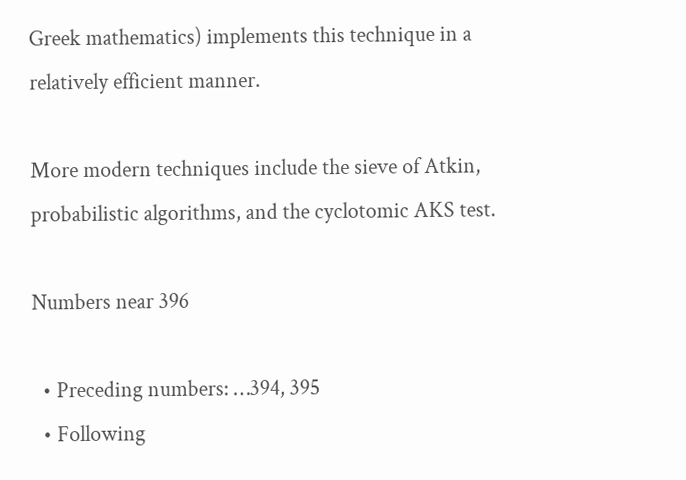Greek mathematics) implements this technique in a relatively efficient manner.

More modern techniques include the sieve of Atkin, probabilistic algorithms, and the cyclotomic AKS test.

Numbers near 396

  • Preceding numbers: …394, 395
  • Following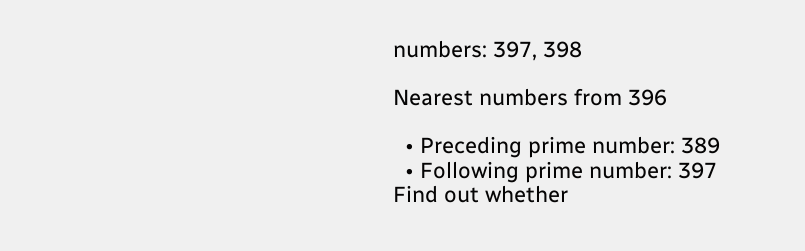numbers: 397, 398

Nearest numbers from 396

  • Preceding prime number: 389
  • Following prime number: 397
Find out whether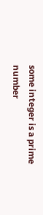some integer is a prime number